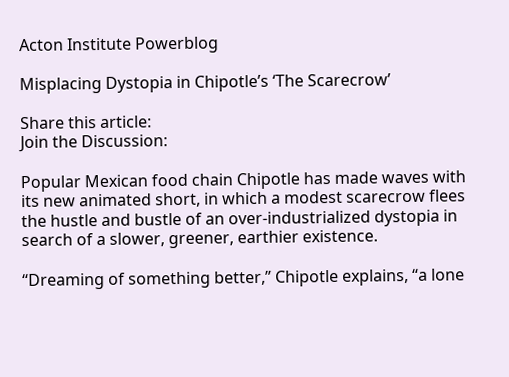Acton Institute Powerblog

Misplacing Dystopia in Chipotle’s ‘The Scarecrow’

Share this article:
Join the Discussion:

Popular Mexican food chain Chipotle has made waves with its new animated short, in which a modest scarecrow flees the hustle and bustle of an over-industrialized dystopia in search of a slower, greener, earthier existence.

“Dreaming of something better,” Chipotle explains, “a lone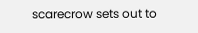scarecrow sets out to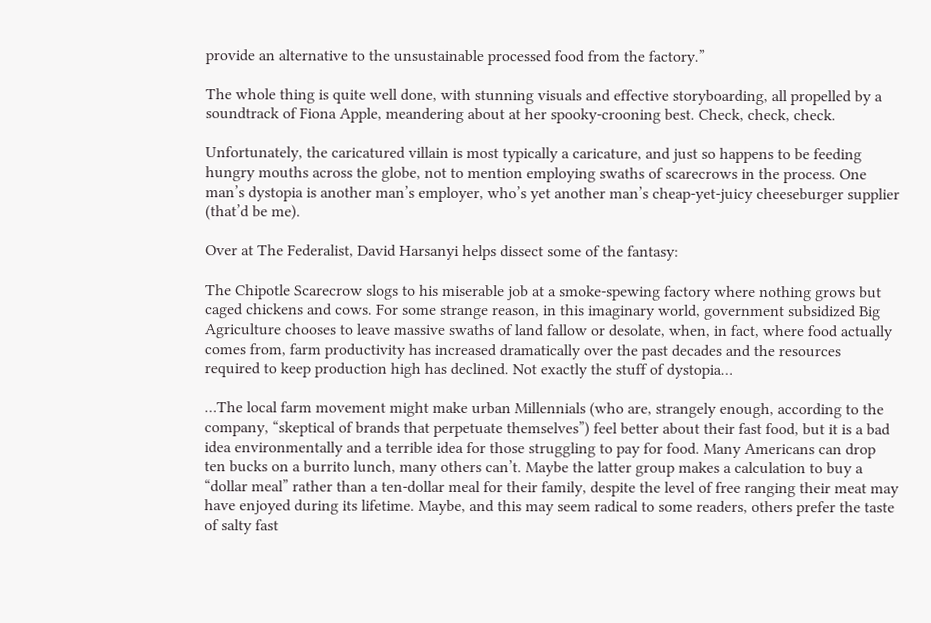provide an alternative to the unsustainable processed food from the factory.”

The whole thing is quite well done, with stunning visuals and effective storyboarding, all propelled by a soundtrack of Fiona Apple, meandering about at her spooky-crooning best. Check, check, check.

Unfortunately, the caricatured villain is most typically a caricature, and just so happens to be feeding hungry mouths across the globe, not to mention employing swaths of scarecrows in the process. One man’s dystopia is another man’s employer, who’s yet another man’s cheap-yet-juicy cheeseburger supplier (that’d be me).

Over at The Federalist, David Harsanyi helps dissect some of the fantasy:

The Chipotle Scarecrow slogs to his miserable job at a smoke-spewing factory where nothing grows but caged chickens and cows. For some strange reason, in this imaginary world, government subsidized Big Agriculture chooses to leave massive swaths of land fallow or desolate, when, in fact, where food actually comes from, farm productivity has increased dramatically over the past decades and the resources required to keep production high has declined. Not exactly the stuff of dystopia…

…The local farm movement might make urban Millennials (who are, strangely enough, according to the company, “skeptical of brands that perpetuate themselves”) feel better about their fast food, but it is a bad idea environmentally and a terrible idea for those struggling to pay for food. Many Americans can drop ten bucks on a burrito lunch, many others can’t. Maybe the latter group makes a calculation to buy a “dollar meal” rather than a ten-dollar meal for their family, despite the level of free ranging their meat may have enjoyed during its lifetime. Maybe, and this may seem radical to some readers, others prefer the taste of salty fast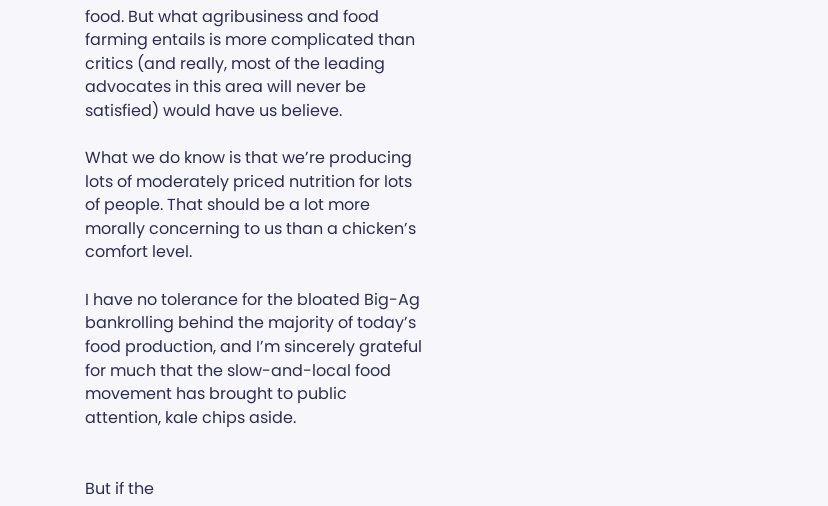food. But what agribusiness and food farming entails is more complicated than critics (and really, most of the leading advocates in this area will never be satisfied) would have us believe.

What we do know is that we’re producing lots of moderately priced nutrition for lots of people. That should be a lot more morally concerning to us than a chicken’s comfort level.

I have no tolerance for the bloated Big-Ag bankrolling behind the majority of today’s food production, and I’m sincerely grateful for much that the slow-and-local food movement has brought to public attention, kale chips aside.


But if the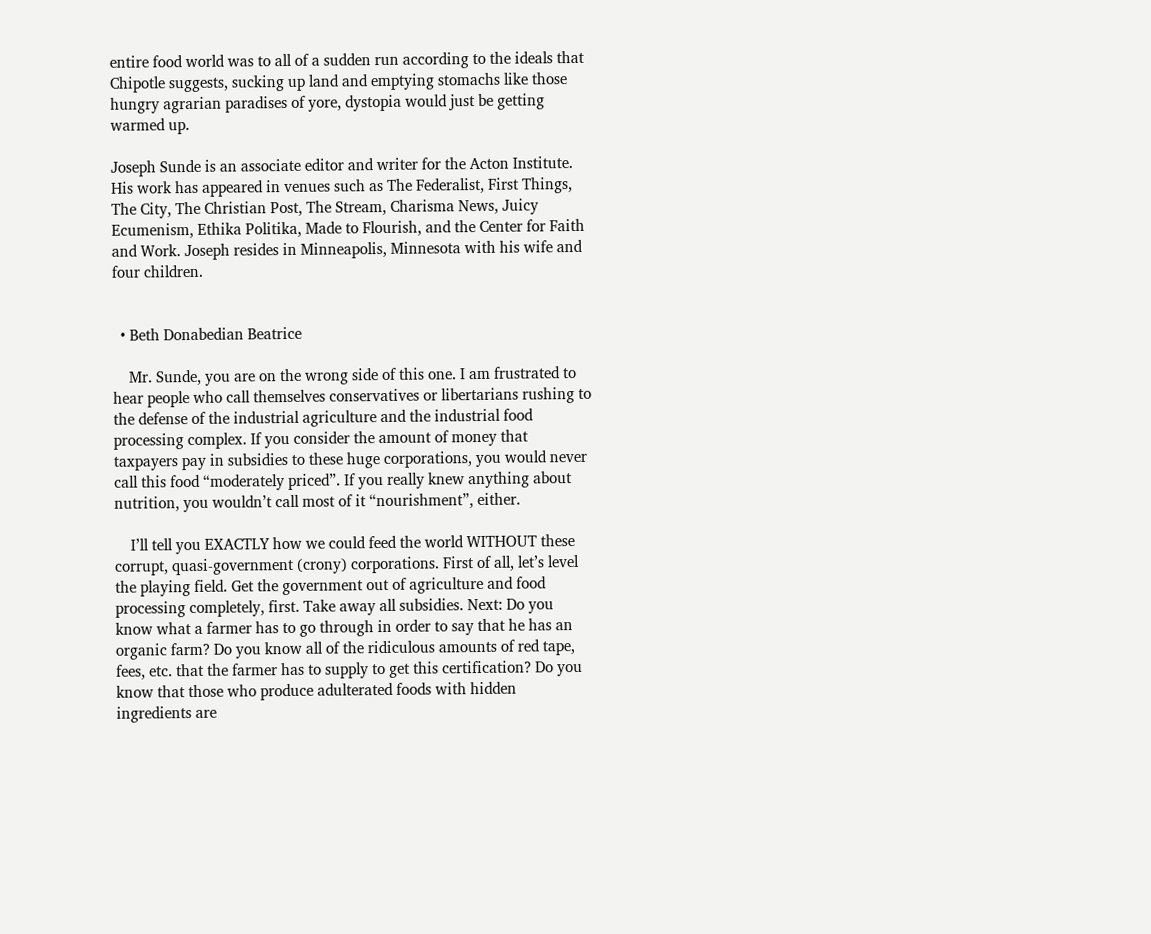entire food world was to all of a sudden run according to the ideals that Chipotle suggests, sucking up land and emptying stomachs like those hungry agrarian paradises of yore, dystopia would just be getting warmed up.

Joseph Sunde is an associate editor and writer for the Acton Institute. His work has appeared in venues such as The Federalist, First Things, The City, The Christian Post, The Stream, Charisma News, Juicy Ecumenism, Ethika Politika, Made to Flourish, and the Center for Faith and Work. Joseph resides in Minneapolis, Minnesota with his wife and four children.


  • Beth Donabedian Beatrice

    Mr. Sunde, you are on the wrong side of this one. I am frustrated to hear people who call themselves conservatives or libertarians rushing to the defense of the industrial agriculture and the industrial food processing complex. If you consider the amount of money that taxpayers pay in subsidies to these huge corporations, you would never call this food “moderately priced”. If you really knew anything about nutrition, you wouldn’t call most of it “nourishment”, either.

    I’ll tell you EXACTLY how we could feed the world WITHOUT these corrupt, quasi-government (crony) corporations. First of all, let’s level the playing field. Get the government out of agriculture and food processing completely, first. Take away all subsidies. Next: Do you know what a farmer has to go through in order to say that he has an organic farm? Do you know all of the ridiculous amounts of red tape, fees, etc. that the farmer has to supply to get this certification? Do you know that those who produce adulterated foods with hidden ingredients are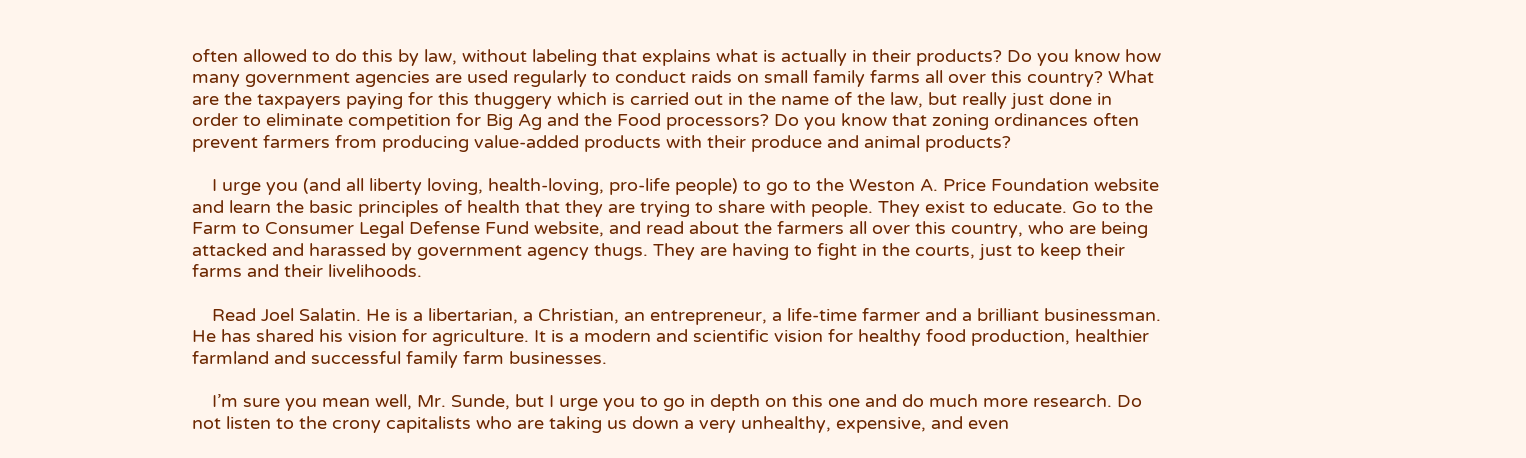often allowed to do this by law, without labeling that explains what is actually in their products? Do you know how many government agencies are used regularly to conduct raids on small family farms all over this country? What are the taxpayers paying for this thuggery which is carried out in the name of the law, but really just done in order to eliminate competition for Big Ag and the Food processors? Do you know that zoning ordinances often prevent farmers from producing value-added products with their produce and animal products?

    I urge you (and all liberty loving, health-loving, pro-life people) to go to the Weston A. Price Foundation website and learn the basic principles of health that they are trying to share with people. They exist to educate. Go to the Farm to Consumer Legal Defense Fund website, and read about the farmers all over this country, who are being attacked and harassed by government agency thugs. They are having to fight in the courts, just to keep their farms and their livelihoods.

    Read Joel Salatin. He is a libertarian, a Christian, an entrepreneur, a life-time farmer and a brilliant businessman. He has shared his vision for agriculture. It is a modern and scientific vision for healthy food production, healthier farmland and successful family farm businesses.

    I’m sure you mean well, Mr. Sunde, but I urge you to go in depth on this one and do much more research. Do not listen to the crony capitalists who are taking us down a very unhealthy, expensive, and even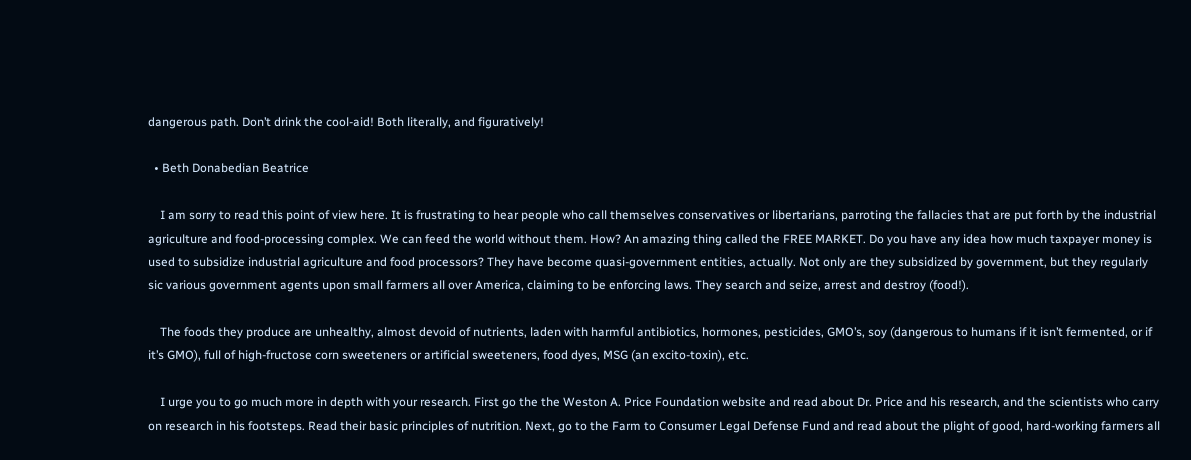dangerous path. Don’t drink the cool-aid! Both literally, and figuratively!

  • Beth Donabedian Beatrice

    I am sorry to read this point of view here. It is frustrating to hear people who call themselves conservatives or libertarians, parroting the fallacies that are put forth by the industrial agriculture and food-processing complex. We can feed the world without them. How? An amazing thing called the FREE MARKET. Do you have any idea how much taxpayer money is used to subsidize industrial agriculture and food processors? They have become quasi-government entities, actually. Not only are they subsidized by government, but they regularly sic various government agents upon small farmers all over America, claiming to be enforcing laws. They search and seize, arrest and destroy (food!).

    The foods they produce are unhealthy, almost devoid of nutrients, laden with harmful antibiotics, hormones, pesticides, GMO’s, soy (dangerous to humans if it isn’t fermented, or if it’s GMO), full of high-fructose corn sweeteners or artificial sweeteners, food dyes, MSG (an excito-toxin), etc.

    I urge you to go much more in depth with your research. First go the the Weston A. Price Foundation website and read about Dr. Price and his research, and the scientists who carry on research in his footsteps. Read their basic principles of nutrition. Next, go to the Farm to Consumer Legal Defense Fund and read about the plight of good, hard-working farmers all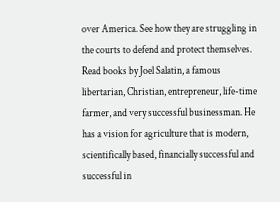over America. See how they are struggling in the courts to defend and protect themselves. Read books by Joel Salatin, a famous libertarian, Christian, entrepreneur, life-time farmer, and very successful businessman. He has a vision for agriculture that is modern, scientifically based, financially successful and successful in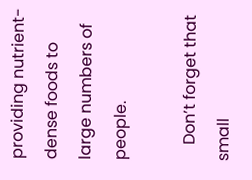providing nutrient-dense foods to large numbers of people.

    Don’t forget that small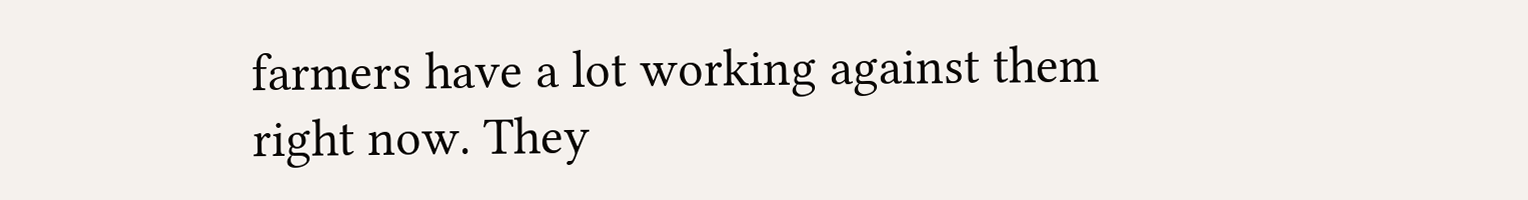farmers have a lot working against them right now. They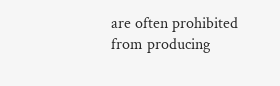are often prohibited from producing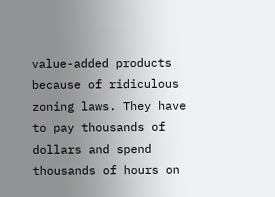value-added products because of ridiculous zoning laws. They have to pay thousands of dollars and spend thousands of hours on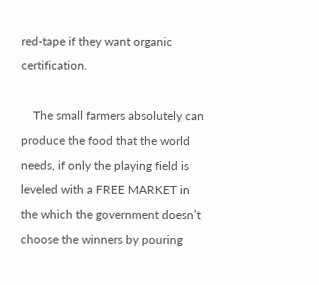red-tape if they want organic certification.

    The small farmers absolutely can produce the food that the world needs, if only the playing field is leveled with a FREE MARKET in the which the government doesn’t choose the winners by pouring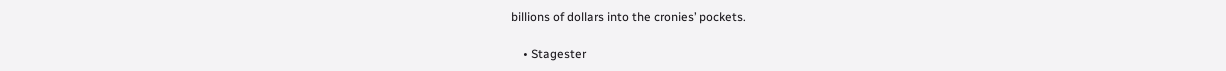billions of dollars into the cronies’ pockets.

    • Stagester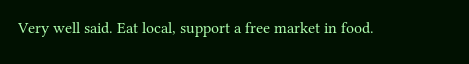Very well said. Eat local, support a free market in food.